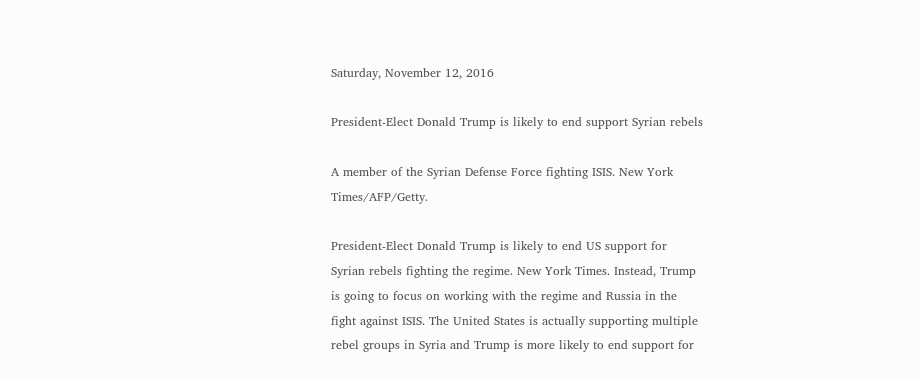Saturday, November 12, 2016

President-Elect Donald Trump is likely to end support Syrian rebels

A member of the Syrian Defense Force fighting ISIS. New York Times/AFP/Getty.

President-Elect Donald Trump is likely to end US support for Syrian rebels fighting the regime. New York Times. Instead, Trump is going to focus on working with the regime and Russia in the fight against ISIS. The United States is actually supporting multiple rebel groups in Syria and Trump is more likely to end support for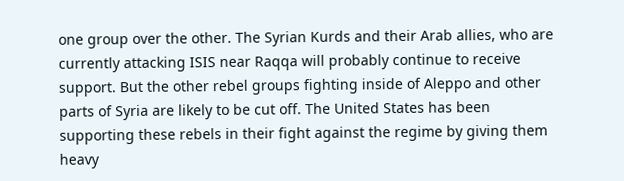one group over the other. The Syrian Kurds and their Arab allies, who are currently attacking ISIS near Raqqa will probably continue to receive support. But the other rebel groups fighting inside of Aleppo and other parts of Syria are likely to be cut off. The United States has been supporting these rebels in their fight against the regime by giving them heavy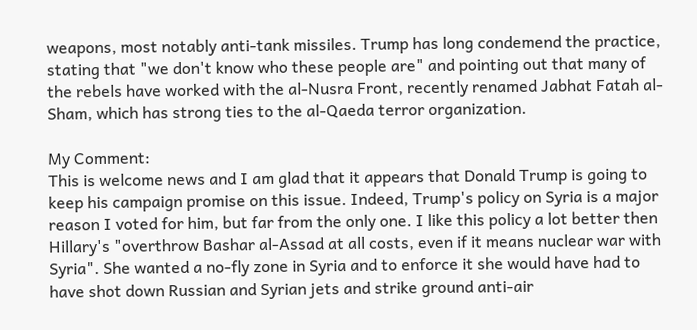weapons, most notably anti-tank missiles. Trump has long condemend the practice, stating that "we don't know who these people are" and pointing out that many of the rebels have worked with the al-Nusra Front, recently renamed Jabhat Fatah al-Sham, which has strong ties to the al-Qaeda terror organization.

My Comment:
This is welcome news and I am glad that it appears that Donald Trump is going to keep his campaign promise on this issue. Indeed, Trump's policy on Syria is a major reason I voted for him, but far from the only one. I like this policy a lot better then Hillary's "overthrow Bashar al-Assad at all costs, even if it means nuclear war with Syria". She wanted a no-fly zone in Syria and to enforce it she would have had to have shot down Russian and Syrian jets and strike ground anti-air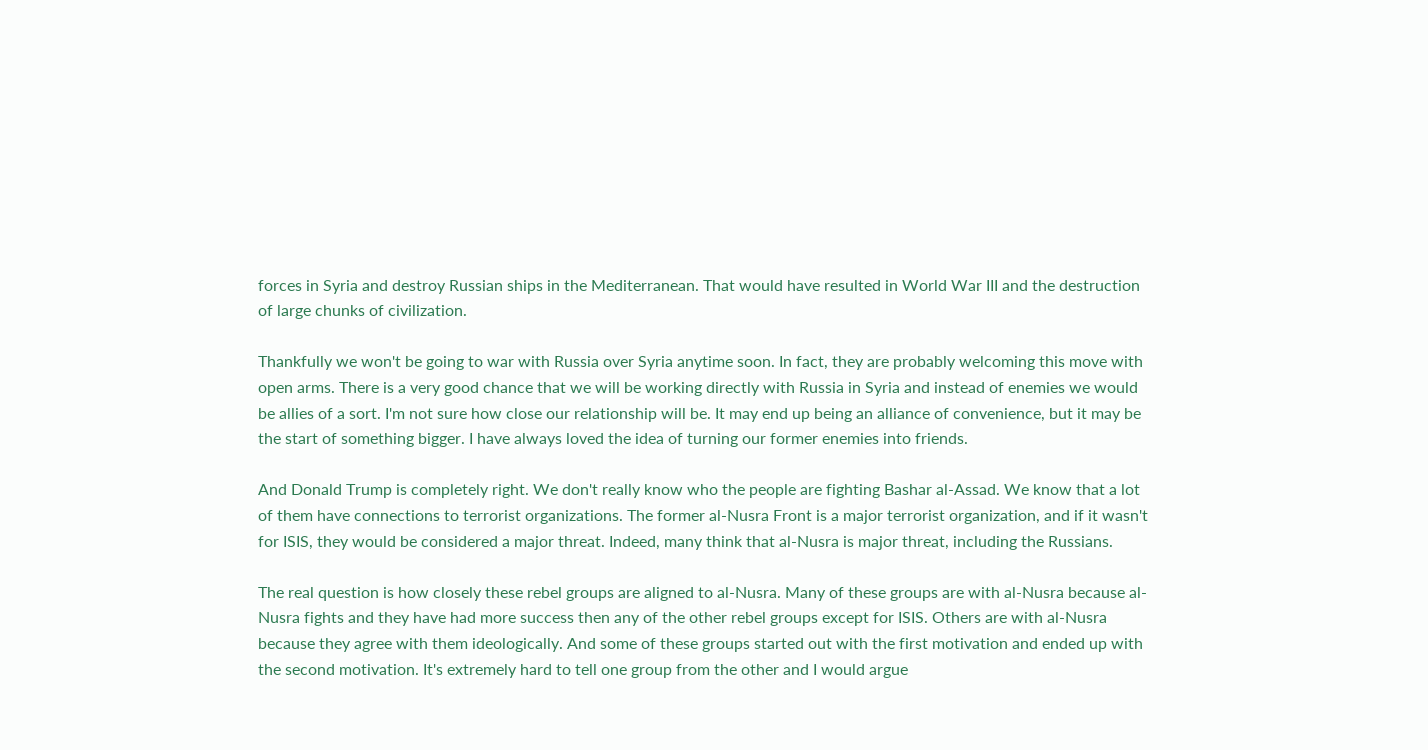forces in Syria and destroy Russian ships in the Mediterranean. That would have resulted in World War III and the destruction of large chunks of civilization.

Thankfully we won't be going to war with Russia over Syria anytime soon. In fact, they are probably welcoming this move with open arms. There is a very good chance that we will be working directly with Russia in Syria and instead of enemies we would be allies of a sort. I'm not sure how close our relationship will be. It may end up being an alliance of convenience, but it may be the start of something bigger. I have always loved the idea of turning our former enemies into friends.

And Donald Trump is completely right. We don't really know who the people are fighting Bashar al-Assad. We know that a lot of them have connections to terrorist organizations. The former al-Nusra Front is a major terrorist organization, and if it wasn't for ISIS, they would be considered a major threat. Indeed, many think that al-Nusra is major threat, including the Russians.

The real question is how closely these rebel groups are aligned to al-Nusra. Many of these groups are with al-Nusra because al-Nusra fights and they have had more success then any of the other rebel groups except for ISIS. Others are with al-Nusra because they agree with them ideologically. And some of these groups started out with the first motivation and ended up with the second motivation. It's extremely hard to tell one group from the other and I would argue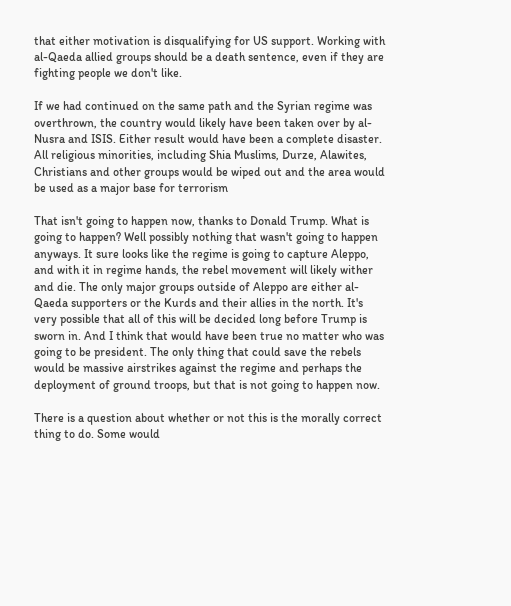that either motivation is disqualifying for US support. Working with al-Qaeda allied groups should be a death sentence, even if they are fighting people we don't like.

If we had continued on the same path and the Syrian regime was overthrown, the country would likely have been taken over by al-Nusra and ISIS. Either result would have been a complete disaster. All religious minorities, including Shia Muslims, Durze, Alawites, Christians and other groups would be wiped out and the area would be used as a major base for terrorism

That isn't going to happen now, thanks to Donald Trump. What is going to happen? Well possibly nothing that wasn't going to happen anyways. It sure looks like the regime is going to capture Aleppo, and with it in regime hands, the rebel movement will likely wither and die. The only major groups outside of Aleppo are either al-Qaeda supporters or the Kurds and their allies in the north. It's very possible that all of this will be decided long before Trump is sworn in. And I think that would have been true no matter who was going to be president. The only thing that could save the rebels would be massive airstrikes against the regime and perhaps the deployment of ground troops, but that is not going to happen now.

There is a question about whether or not this is the morally correct thing to do. Some would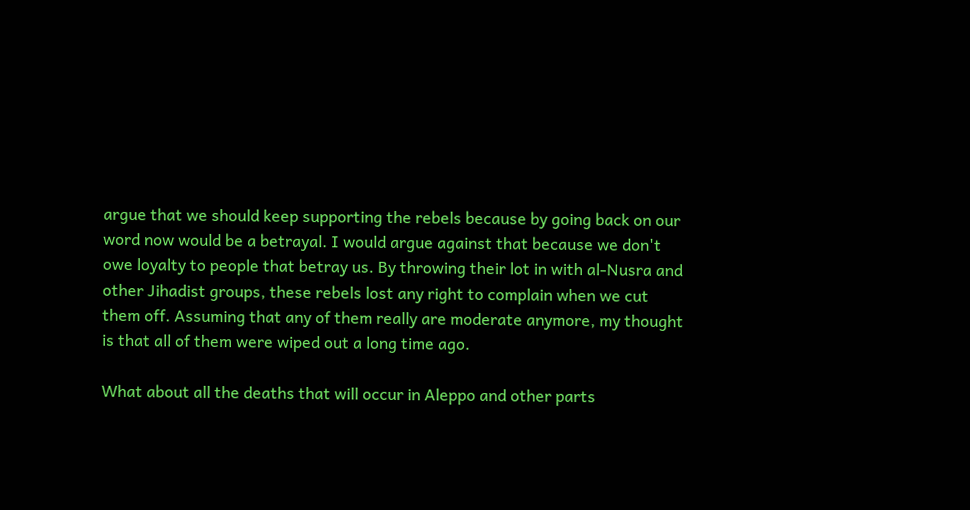argue that we should keep supporting the rebels because by going back on our word now would be a betrayal. I would argue against that because we don't owe loyalty to people that betray us. By throwing their lot in with al-Nusra and other Jihadist groups, these rebels lost any right to complain when we cut them off. Assuming that any of them really are moderate anymore, my thought is that all of them were wiped out a long time ago.

What about all the deaths that will occur in Aleppo and other parts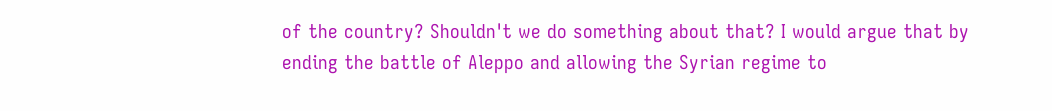of the country? Shouldn't we do something about that? I would argue that by ending the battle of Aleppo and allowing the Syrian regime to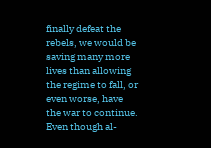finally defeat the rebels, we would be saving many more lives than allowing the regime to fall, or even worse, have the war to continue. Even though al-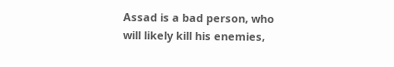Assad is a bad person, who will likely kill his enemies,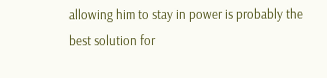allowing him to stay in power is probably the best solution for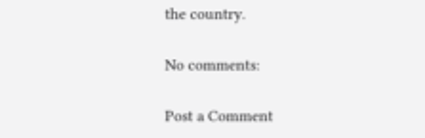the country.

No comments:

Post a Comment